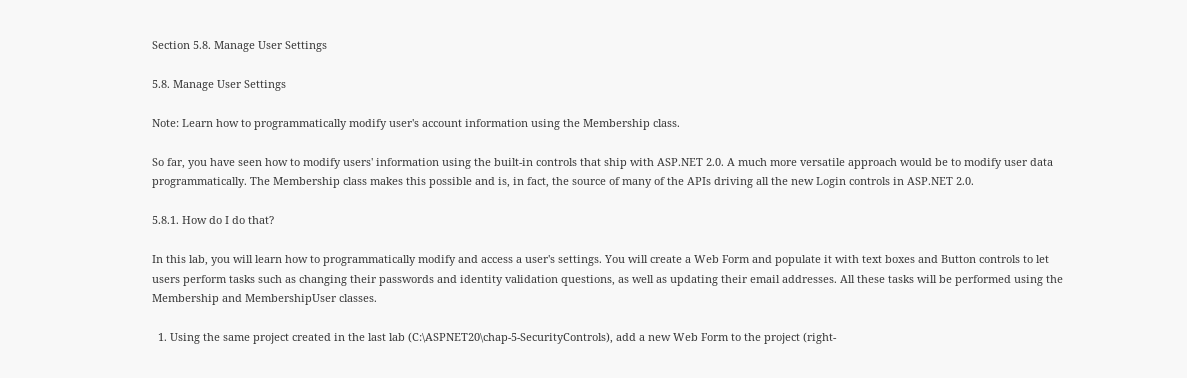Section 5.8. Manage User Settings

5.8. Manage User Settings

Note: Learn how to programmatically modify user's account information using the Membership class.

So far, you have seen how to modify users' information using the built-in controls that ship with ASP.NET 2.0. A much more versatile approach would be to modify user data programmatically. The Membership class makes this possible and is, in fact, the source of many of the APIs driving all the new Login controls in ASP.NET 2.0.

5.8.1. How do I do that?

In this lab, you will learn how to programmatically modify and access a user's settings. You will create a Web Form and populate it with text boxes and Button controls to let users perform tasks such as changing their passwords and identity validation questions, as well as updating their email addresses. All these tasks will be performed using the Membership and MembershipUser classes.

  1. Using the same project created in the last lab (C:\ASPNET20\chap-5-SecurityControls), add a new Web Form to the project (right-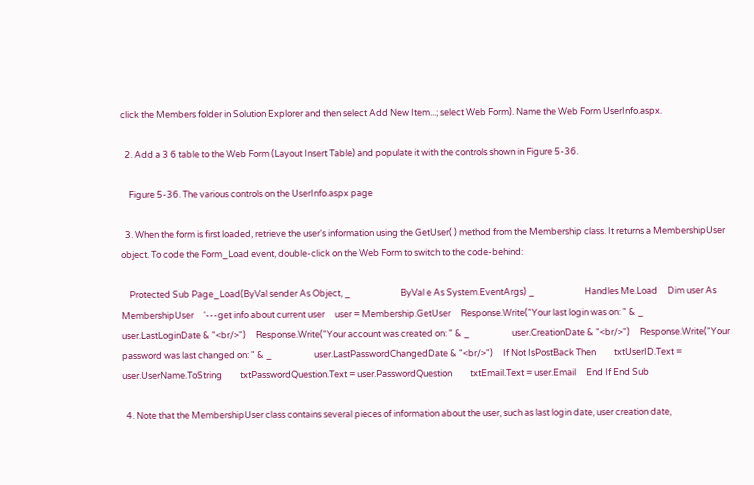click the Members folder in Solution Explorer and then select Add New Item...; select Web Form). Name the Web Form UserInfo.aspx.

  2. Add a 3 6 table to the Web Form (Layout Insert Table) and populate it with the controls shown in Figure 5-36.

    Figure 5-36. The various controls on the UserInfo.aspx page

  3. When the form is first loaded, retrieve the user's information using the GetUser( ) method from the Membership class. It returns a MembershipUser object. To code the Form_Load event, double-click on the Web Form to switch to the code-behind:

    Protected Sub Page_Load(ByVal sender As Object, _                         ByVal e As System.EventArgs) _                         Handles Me.Load     Dim user As MembershipUser     '---get info about current user     user = Membership.GetUser     Response.Write("Your last login was on: " & _                     user.LastLoginDate & "<br/>")     Response.Write("Your account was created on: " & _                     user.CreationDate & "<br/>")     Response.Write("Your password was last changed on: " & _                     user.LastPasswordChangedDate & "<br/>")     If Not IsPostBack Then         txtUserID.Text = user.UserName.ToString         txtPasswordQuestion.Text = user.PasswordQuestion         txtEmail.Text = user.Email     End If End Sub

  4. Note that the MembershipUser class contains several pieces of information about the user, such as last login date, user creation date,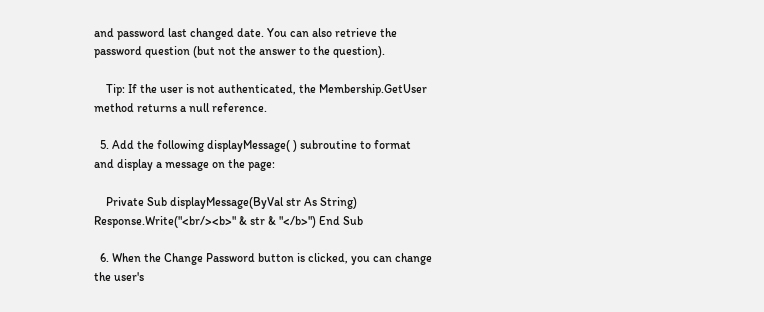and password last changed date. You can also retrieve the password question (but not the answer to the question).

    Tip: If the user is not authenticated, the Membership.GetUser method returns a null reference.

  5. Add the following displayMessage( ) subroutine to format and display a message on the page:

    Private Sub displayMessage(ByVal str As String)     Response.Write("<br/><b>" & str & "</b>") End Sub

  6. When the Change Password button is clicked, you can change the user's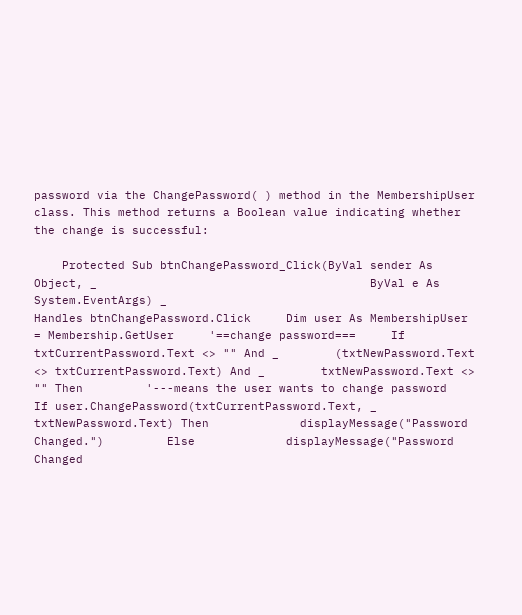password via the ChangePassword( ) method in the MembershipUser class. This method returns a Boolean value indicating whether the change is successful:

    Protected Sub btnChangePassword_Click(ByVal sender As Object, _                                       ByVal e As System.EventArgs) _                                       Handles btnChangePassword.Click     Dim user As MembershipUser = Membership.GetUser     '==change password===     If txtCurrentPassword.Text <> "" And _        (txtNewPassword.Text <> txtCurrentPassword.Text) And _        txtNewPassword.Text <> "" Then         '---means the user wants to change password         If user.ChangePassword(txtCurrentPassword.Text, _                                txtNewPassword.Text) Then             displayMessage("Password Changed.")         Else             displayMessage("Password Changed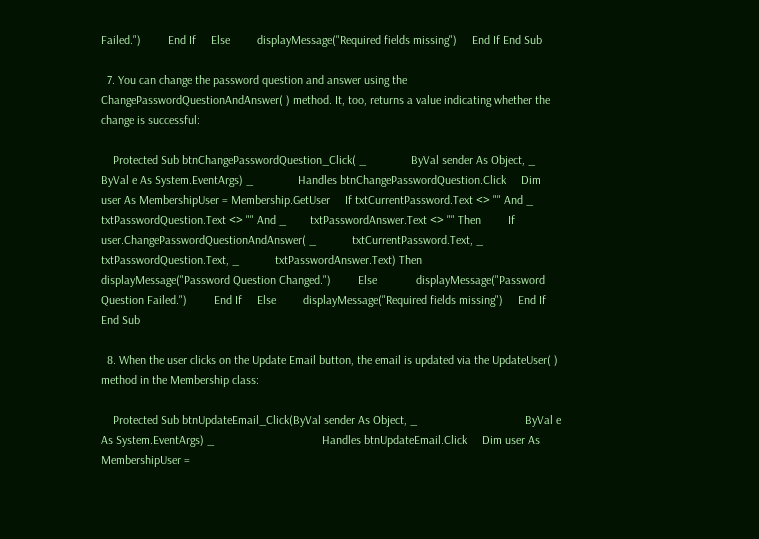Failed.")         End If     Else         displayMessage("Required fields missing")     End If End Sub

  7. You can change the password question and answer using the ChangePasswordQuestionAndAnswer( ) method. It, too, returns a value indicating whether the change is successful:

    Protected Sub btnChangePasswordQuestion_Click( _               ByVal sender As Object, _               ByVal e As System.EventArgs) _               Handles btnChangePasswordQuestion.Click     Dim user As MembershipUser = Membership.GetUser     If txtCurrentPassword.Text <> "" And _        txtPasswordQuestion.Text <> "" And _        txtPasswordAnswer.Text <> "" Then         If user.ChangePasswordQuestionAndAnswer( _            txtCurrentPassword.Text, _            txtPasswordQuestion.Text, _            txtPasswordAnswer.Text) Then             displayMessage("Password Question Changed.")         Else             displayMessage("Password Question Failed.")         End If     Else         displayMessage("Required fields missing")     End If End Sub

  8. When the user clicks on the Update Email button, the email is updated via the UpdateUser( ) method in the Membership class:

    Protected Sub btnUpdateEmail_Click(ByVal sender As Object, _                                    ByVal e As System.EventArgs) _                                    Handles btnUpdateEmail.Click     Dim user As MembershipUser =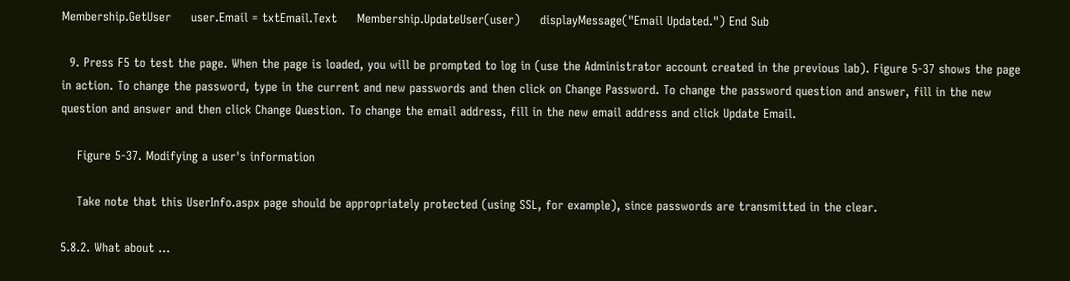Membership.GetUser     user.Email = txtEmail.Text     Membership.UpdateUser(user)     displayMessage("Email Updated.") End Sub

  9. Press F5 to test the page. When the page is loaded, you will be prompted to log in (use the Administrator account created in the previous lab). Figure 5-37 shows the page in action. To change the password, type in the current and new passwords and then click on Change Password. To change the password question and answer, fill in the new question and answer and then click Change Question. To change the email address, fill in the new email address and click Update Email.

    Figure 5-37. Modifying a user's information

    Take note that this UserInfo.aspx page should be appropriately protected (using SSL, for example), since passwords are transmitted in the clear.

5.8.2. What about ...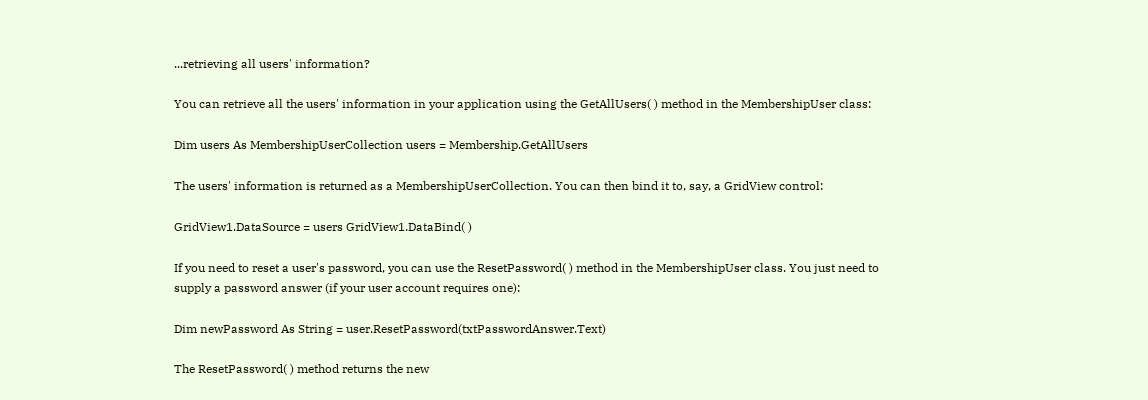...retrieving all users' information?

You can retrieve all the users' information in your application using the GetAllUsers( ) method in the MembershipUser class:

Dim users As MembershipUserCollection users = Membership.GetAllUsers

The users' information is returned as a MembershipUserCollection. You can then bind it to, say, a GridView control:

GridView1.DataSource = users GridView1.DataBind( )

If you need to reset a user's password, you can use the ResetPassword( ) method in the MembershipUser class. You just need to supply a password answer (if your user account requires one):

Dim newPassword As String = user.ResetPassword(txtPasswordAnswer.Text)

The ResetPassword( ) method returns the new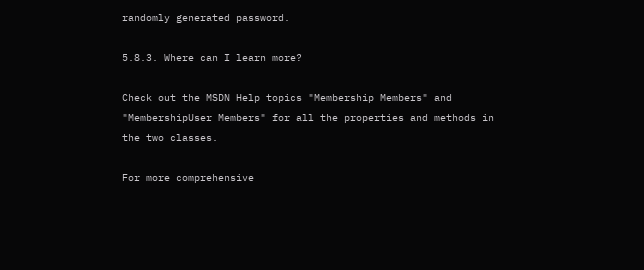randomly generated password.

5.8.3. Where can I learn more?

Check out the MSDN Help topics "Membership Members" and "MembershipUser Members" for all the properties and methods in the two classes.

For more comprehensive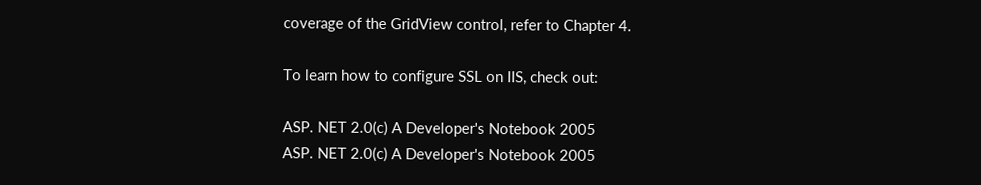coverage of the GridView control, refer to Chapter 4.

To learn how to configure SSL on IIS, check out:

ASP. NET 2.0(c) A Developer's Notebook 2005
ASP. NET 2.0(c) A Developer's Notebook 2005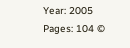Year: 2005
Pages: 104 ©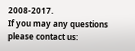2008-2017.
If you may any questions please contact us: